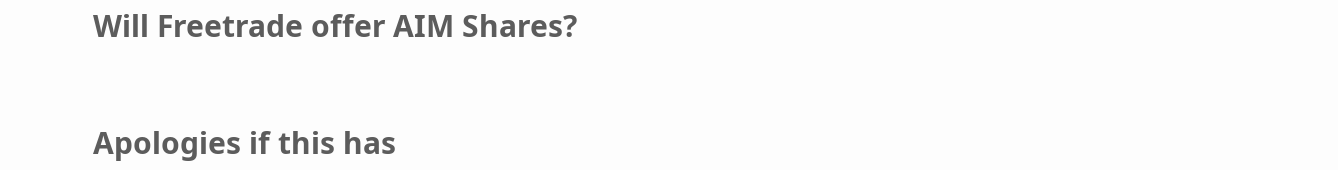Will Freetrade offer AIM Shares?


Apologies if this has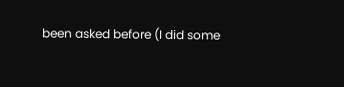been asked before (I did some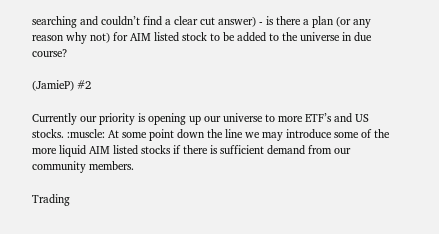searching and couldn’t find a clear cut answer) - is there a plan (or any reason why not) for AIM listed stock to be added to the universe in due course?

(JamieP) #2

Currently our priority is opening up our universe to more ETF’s and US stocks. :muscle: At some point down the line we may introduce some of the more liquid AIM listed stocks if there is sufficient demand from our community members.

Trading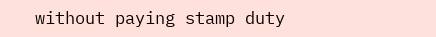without paying stamp duty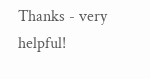Thanks - very helpful!